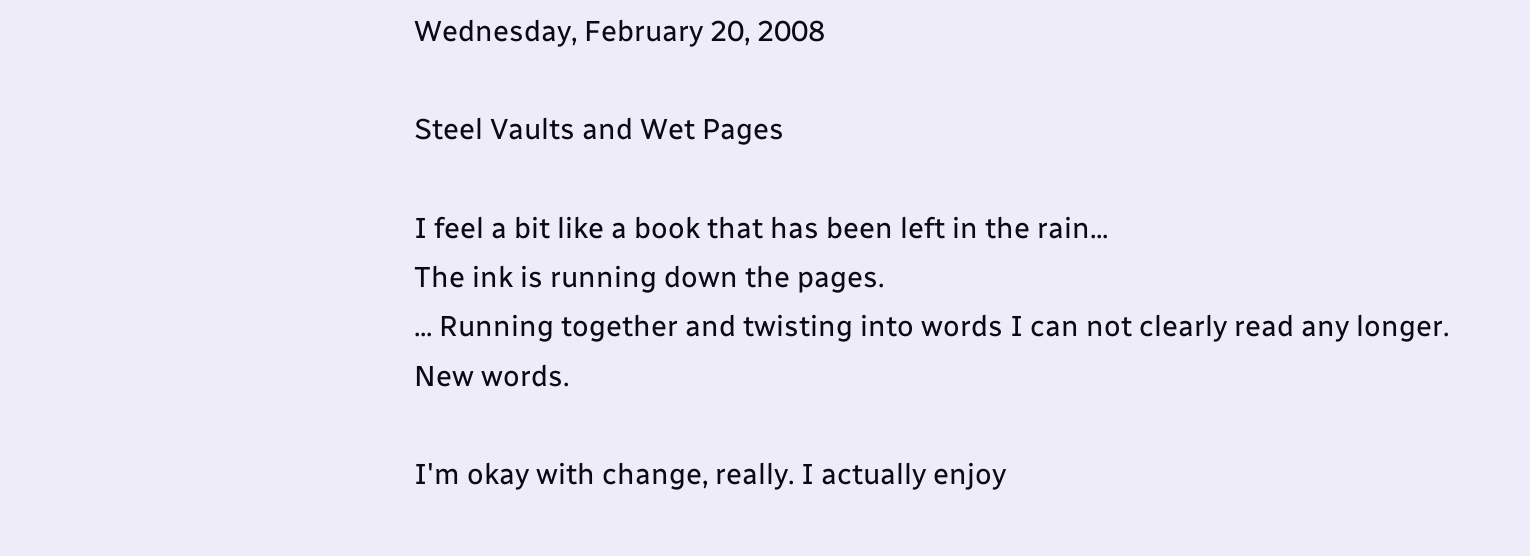Wednesday, February 20, 2008

Steel Vaults and Wet Pages

I feel a bit like a book that has been left in the rain...
The ink is running down the pages.
... Running together and twisting into words I can not clearly read any longer.
New words.

I'm okay with change, really. I actually enjoy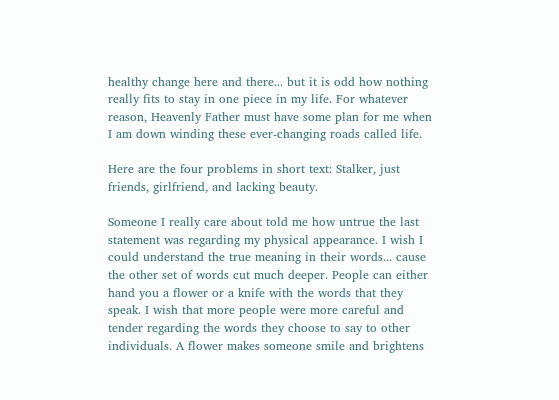healthy change here and there... but it is odd how nothing really fits to stay in one piece in my life. For whatever reason, Heavenly Father must have some plan for me when I am down winding these ever-changing roads called life.

Here are the four problems in short text: Stalker, just friends, girlfriend, and lacking beauty.

Someone I really care about told me how untrue the last statement was regarding my physical appearance. I wish I could understand the true meaning in their words... cause the other set of words cut much deeper. People can either hand you a flower or a knife with the words that they speak. I wish that more people were more careful and tender regarding the words they choose to say to other individuals. A flower makes someone smile and brightens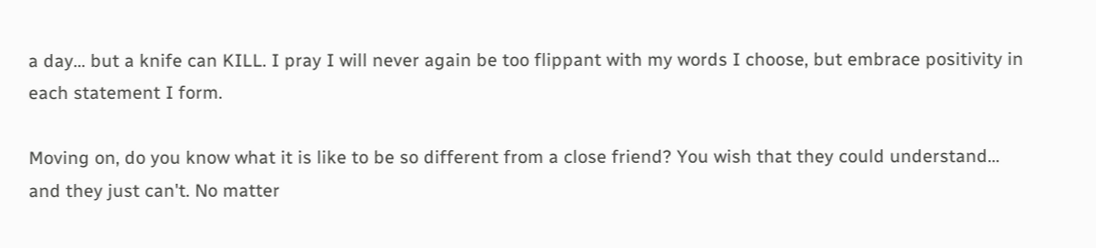a day... but a knife can KILL. I pray I will never again be too flippant with my words I choose, but embrace positivity in each statement I form.

Moving on, do you know what it is like to be so different from a close friend? You wish that they could understand... and they just can't. No matter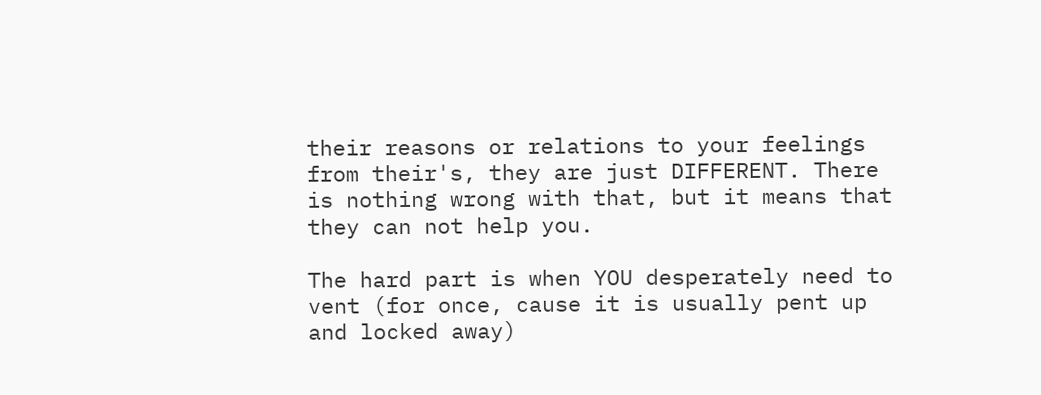their reasons or relations to your feelings from their's, they are just DIFFERENT. There is nothing wrong with that, but it means that they can not help you.

The hard part is when YOU desperately need to vent (for once, cause it is usually pent up and locked away)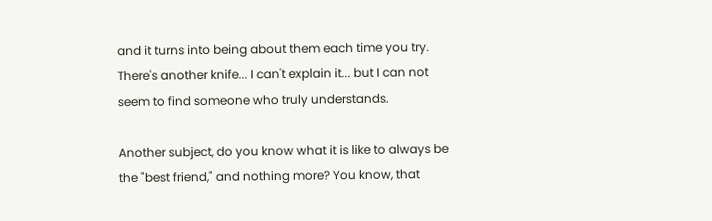and it turns into being about them each time you try. There's another knife... I can't explain it... but I can not seem to find someone who truly understands.

Another subject, do you know what it is like to always be the "best friend," and nothing more? You know, that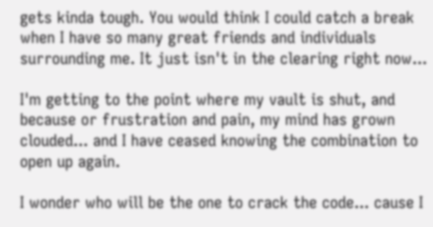gets kinda tough. You would think I could catch a break when I have so many great friends and individuals surrounding me. It just isn't in the clearing right now...

I'm getting to the point where my vault is shut, and because or frustration and pain, my mind has grown clouded... and I have ceased knowing the combination to open up again.

I wonder who will be the one to crack the code... cause I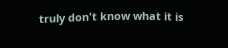truly don't know what it is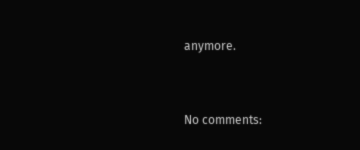anymore.


No comments: